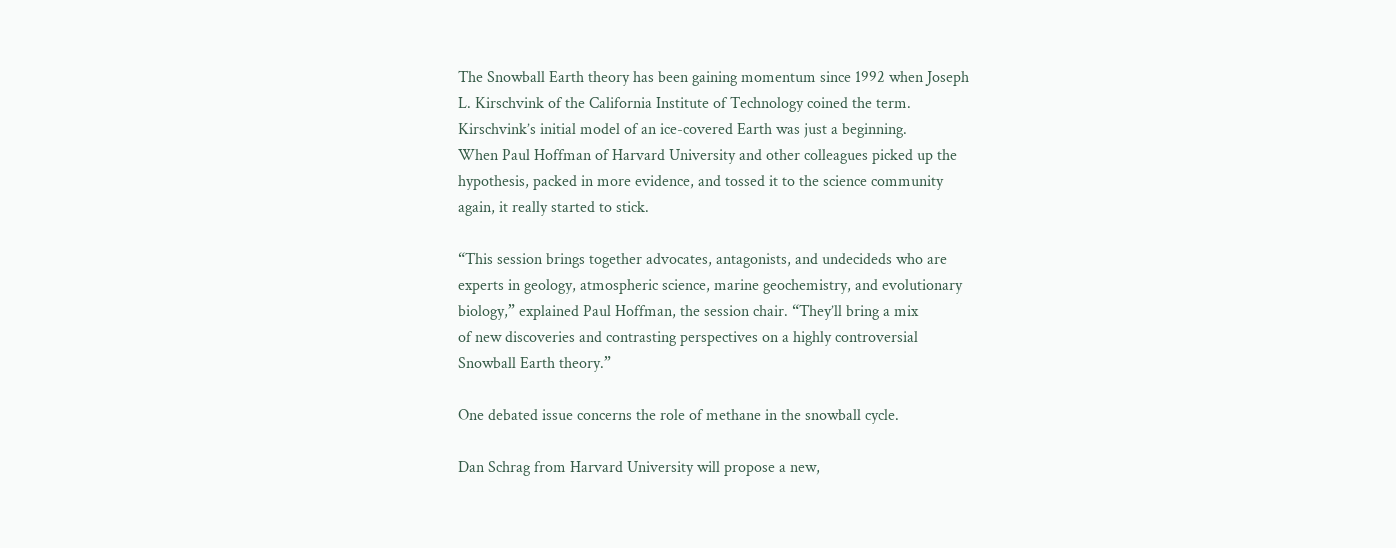The Snowball Earth theory has been gaining momentum since 1992 when Joseph
L. Kirschvink of the California Institute of Technology coined the term.
Kirschvink’s initial model of an ice-covered Earth was just a beginning.
When Paul Hoffman of Harvard University and other colleagues picked up the
hypothesis, packed in more evidence, and tossed it to the science community
again, it really started to stick.

“This session brings together advocates, antagonists, and undecideds who are
experts in geology, atmospheric science, marine geochemistry, and evolutionary
biology,” explained Paul Hoffman, the session chair. “They’ll bring a mix
of new discoveries and contrasting perspectives on a highly controversial
Snowball Earth theory.”

One debated issue concerns the role of methane in the snowball cycle.

Dan Schrag from Harvard University will propose a new,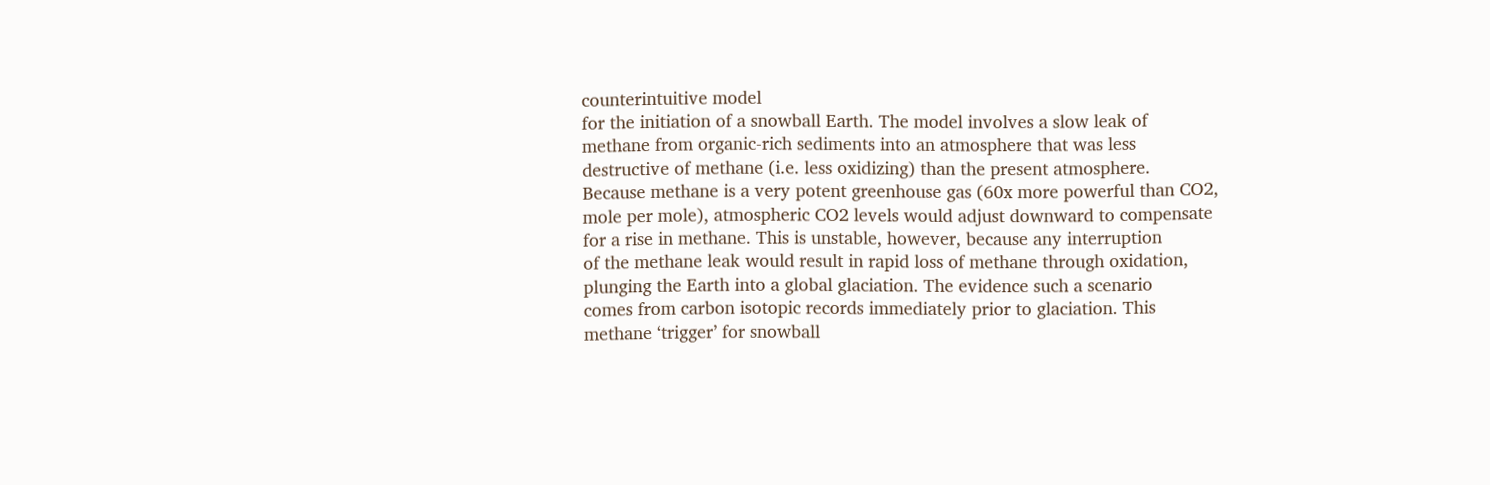counterintuitive model
for the initiation of a snowball Earth. The model involves a slow leak of
methane from organic-rich sediments into an atmosphere that was less
destructive of methane (i.e. less oxidizing) than the present atmosphere.
Because methane is a very potent greenhouse gas (60x more powerful than CO2,
mole per mole), atmospheric CO2 levels would adjust downward to compensate
for a rise in methane. This is unstable, however, because any interruption
of the methane leak would result in rapid loss of methane through oxidation,
plunging the Earth into a global glaciation. The evidence such a scenario
comes from carbon isotopic records immediately prior to glaciation. This
methane ‘trigger’ for snowball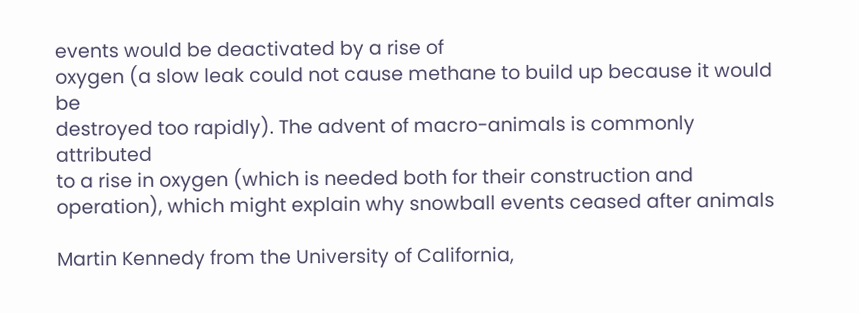events would be deactivated by a rise of
oxygen (a slow leak could not cause methane to build up because it would be
destroyed too rapidly). The advent of macro-animals is commonly attributed
to a rise in oxygen (which is needed both for their construction and
operation), which might explain why snowball events ceased after animals

Martin Kennedy from the University of California,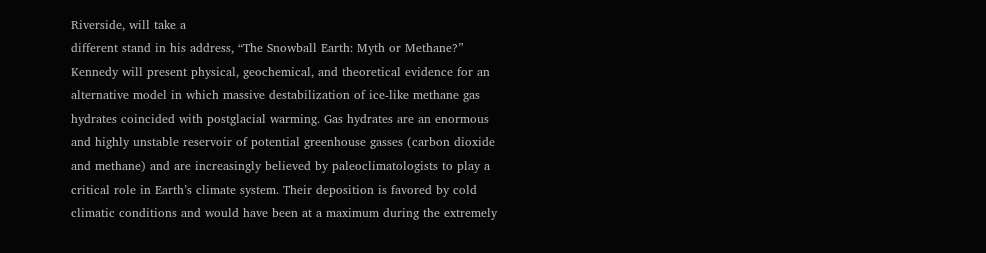Riverside, will take a
different stand in his address, “The Snowball Earth: Myth or Methane?”
Kennedy will present physical, geochemical, and theoretical evidence for an
alternative model in which massive destabilization of ice-like methane gas
hydrates coincided with postglacial warming. Gas hydrates are an enormous
and highly unstable reservoir of potential greenhouse gasses (carbon dioxide
and methane) and are increasingly believed by paleoclimatologists to play a
critical role in Earth’s climate system. Their deposition is favored by cold
climatic conditions and would have been at a maximum during the extremely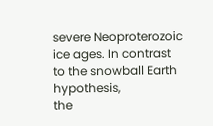severe Neoproterozoic ice ages. In contrast to the snowball Earth hypothesis,
the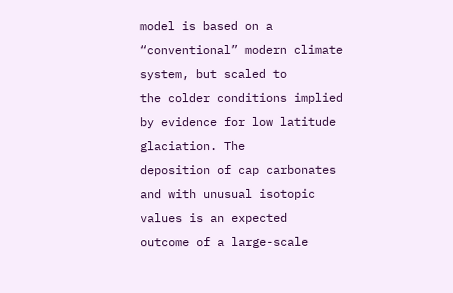model is based on a “conventional” modern climate system, but scaled to
the colder conditions implied by evidence for low latitude glaciation. The
deposition of cap carbonates and with unusual isotopic values is an expected
outcome of a large-scale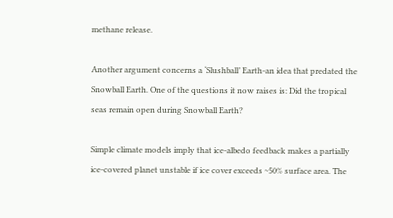methane release.

Another argument concerns a ‘Slushball’ Earth-an idea that predated the
Snowball Earth. One of the questions it now raises is: Did the tropical
seas remain open during Snowball Earth?

Simple climate models imply that ice-albedo feedback makes a partially
ice-covered planet unstable if ice cover exceeds ~50% surface area. The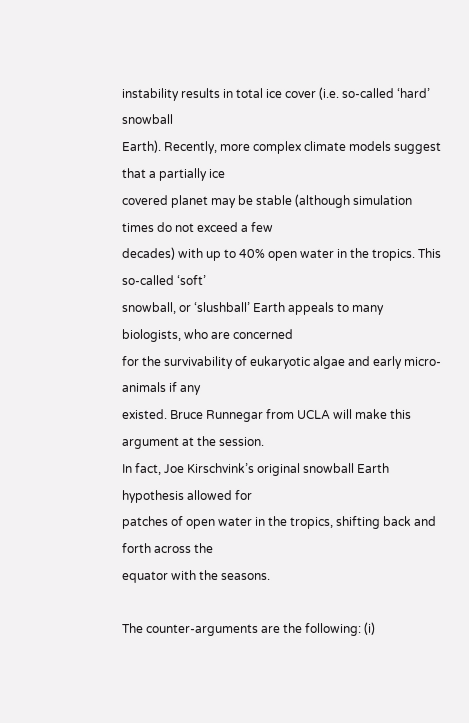instability results in total ice cover (i.e. so-called ‘hard’ snowball
Earth). Recently, more complex climate models suggest that a partially ice
covered planet may be stable (although simulation times do not exceed a few
decades) with up to 40% open water in the tropics. This so-called ‘soft’
snowball, or ‘slushball’ Earth appeals to many biologists, who are concerned
for the survivability of eukaryotic algae and early micro-animals if any
existed. Bruce Runnegar from UCLA will make this argument at the session.
In fact, Joe Kirschvink’s original snowball Earth hypothesis allowed for
patches of open water in the tropics, shifting back and forth across the
equator with the seasons.

The counter-arguments are the following: (i)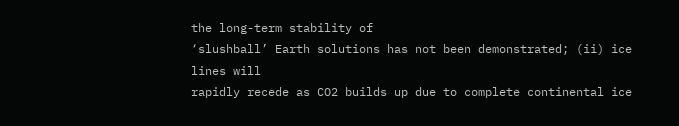the long-term stability of
‘slushball’ Earth solutions has not been demonstrated; (ii) ice lines will
rapidly recede as CO2 builds up due to complete continental ice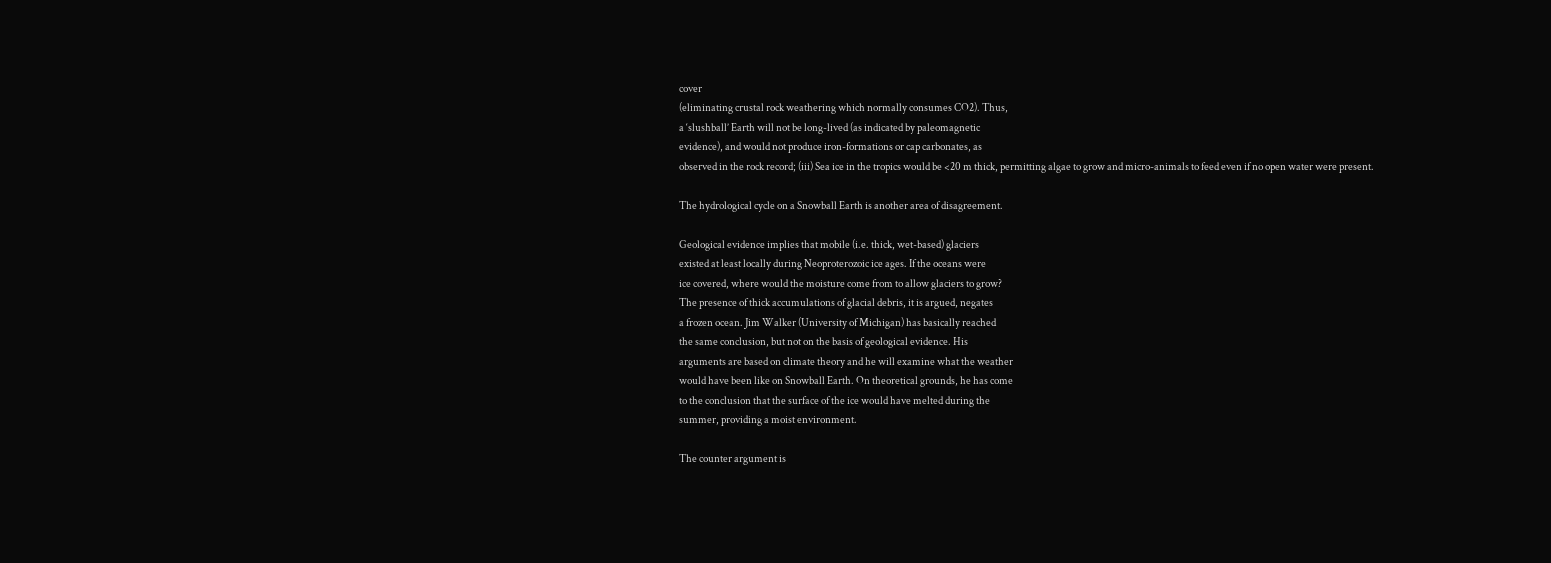cover
(eliminating crustal rock weathering which normally consumes CO2). Thus,
a ‘slushball’ Earth will not be long-lived (as indicated by paleomagnetic
evidence), and would not produce iron-formations or cap carbonates, as
observed in the rock record; (iii) Sea ice in the tropics would be <20 m thick, permitting algae to grow and micro-animals to feed even if no open water were present.

The hydrological cycle on a Snowball Earth is another area of disagreement.

Geological evidence implies that mobile (i.e. thick, wet-based) glaciers
existed at least locally during Neoproterozoic ice ages. If the oceans were
ice covered, where would the moisture come from to allow glaciers to grow?
The presence of thick accumulations of glacial debris, it is argued, negates
a frozen ocean. Jim Walker (University of Michigan) has basically reached
the same conclusion, but not on the basis of geological evidence. His
arguments are based on climate theory and he will examine what the weather
would have been like on Snowball Earth. On theoretical grounds, he has come
to the conclusion that the surface of the ice would have melted during the
summer, providing a moist environment.

The counter argument is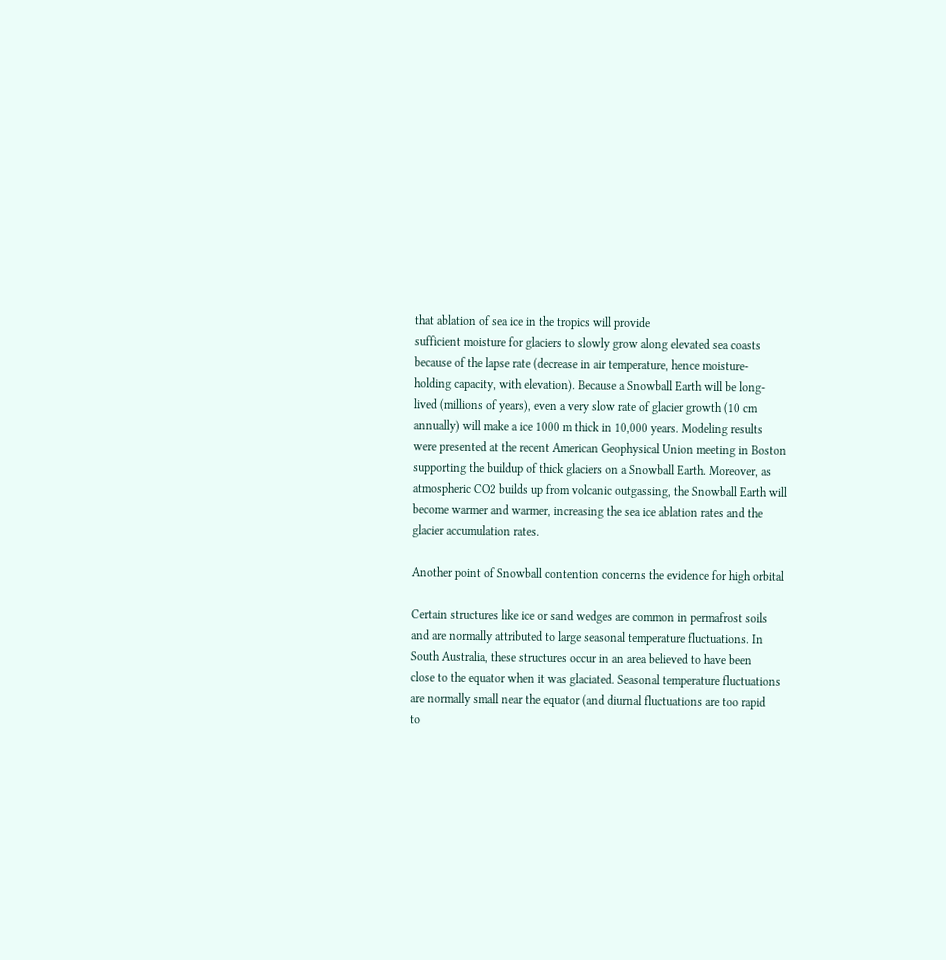that ablation of sea ice in the tropics will provide
sufficient moisture for glaciers to slowly grow along elevated sea coasts
because of the lapse rate (decrease in air temperature, hence moisture-
holding capacity, with elevation). Because a Snowball Earth will be long-
lived (millions of years), even a very slow rate of glacier growth (10 cm
annually) will make a ice 1000 m thick in 10,000 years. Modeling results
were presented at the recent American Geophysical Union meeting in Boston
supporting the buildup of thick glaciers on a Snowball Earth. Moreover, as
atmospheric CO2 builds up from volcanic outgassing, the Snowball Earth will
become warmer and warmer, increasing the sea ice ablation rates and the
glacier accumulation rates.

Another point of Snowball contention concerns the evidence for high orbital

Certain structures like ice or sand wedges are common in permafrost soils
and are normally attributed to large seasonal temperature fluctuations. In
South Australia, these structures occur in an area believed to have been
close to the equator when it was glaciated. Seasonal temperature fluctuations
are normally small near the equator (and diurnal fluctuations are too rapid
to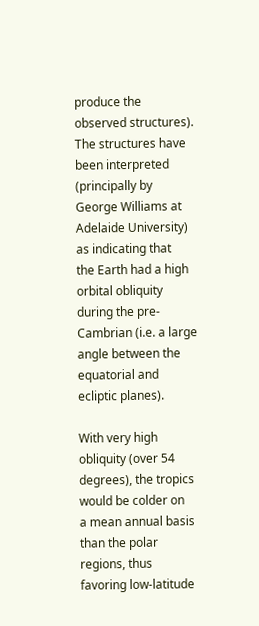produce the observed structures). The structures have been interpreted
(principally by George Williams at Adelaide University) as indicating that
the Earth had a high orbital obliquity during the pre-Cambrian (i.e. a large
angle between the equatorial and ecliptic planes).

With very high obliquity (over 54 degrees), the tropics would be colder on
a mean annual basis than the polar regions, thus favoring low-latitude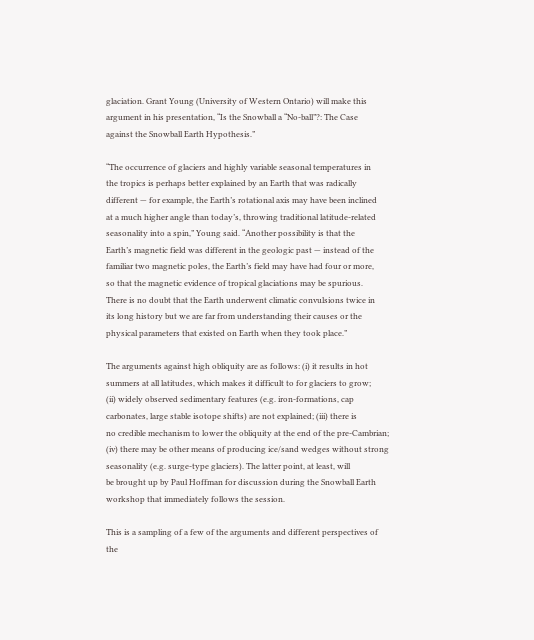glaciation. Grant Young (University of Western Ontario) will make this
argument in his presentation, “Is the Snowball a “No-ball”?: The Case
against the Snowball Earth Hypothesis.”

“The occurrence of glaciers and highly variable seasonal temperatures in
the tropics is perhaps better explained by an Earth that was radically
different — for example, the Earth’s rotational axis may have been inclined
at a much higher angle than today’s, throwing traditional latitude-related
seasonality into a spin,” Young said. “Another possibility is that the
Earth’s magnetic field was different in the geologic past — instead of the
familiar two magnetic poles, the Earth’s field may have had four or more,
so that the magnetic evidence of tropical glaciations may be spurious.
There is no doubt that the Earth underwent climatic convulsions twice in
its long history but we are far from understanding their causes or the
physical parameters that existed on Earth when they took place.”

The arguments against high obliquity are as follows: (i) it results in hot
summers at all latitudes, which makes it difficult to for glaciers to grow;
(ii) widely observed sedimentary features (e.g. iron-formations, cap
carbonates, large stable isotope shifts) are not explained; (iii) there is
no credible mechanism to lower the obliquity at the end of the pre-Cambrian;
(iv) there may be other means of producing ice/sand wedges without strong
seasonality (e.g. surge-type glaciers). The latter point, at least, will
be brought up by Paul Hoffman for discussion during the Snowball Earth
workshop that immediately follows the session.

This is a sampling of a few of the arguments and different perspectives of
the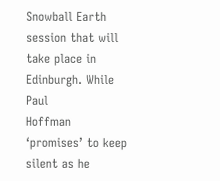Snowball Earth session that will take place in Edinburgh. While Paul
Hoffman ‘promises’ to keep silent as he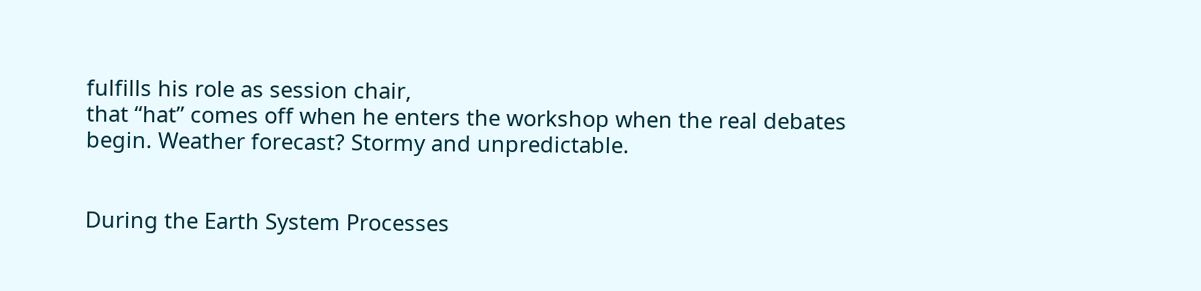fulfills his role as session chair,
that “hat” comes off when he enters the workshop when the real debates
begin. Weather forecast? Stormy and unpredictable.


During the Earth System Processes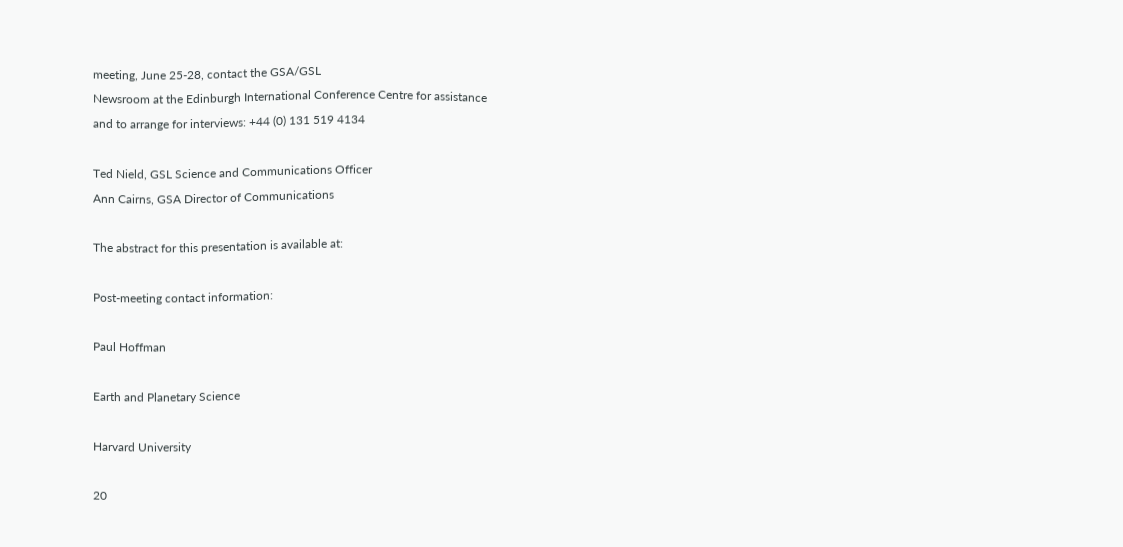meeting, June 25-28, contact the GSA/GSL
Newsroom at the Edinburgh International Conference Centre for assistance
and to arrange for interviews: +44 (0) 131 519 4134

Ted Nield, GSL Science and Communications Officer
Ann Cairns, GSA Director of Communications

The abstract for this presentation is available at:

Post-meeting contact information:

Paul Hoffman

Earth and Planetary Science

Harvard University

20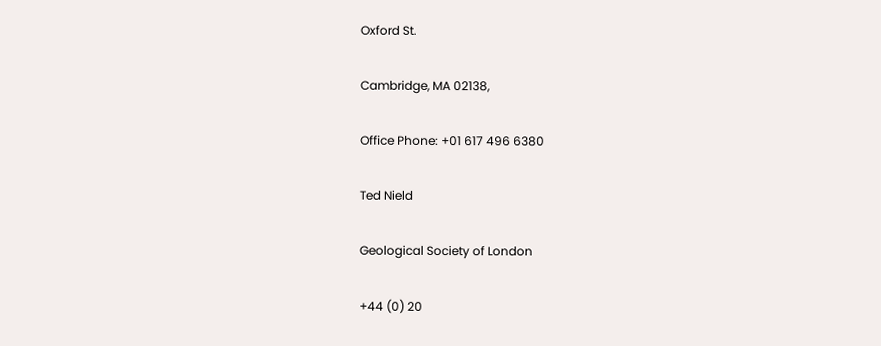Oxford St.

Cambridge, MA 02138,

Office Phone: +01 617 496 6380

Ted Nield

Geological Society of London

+44 (0) 20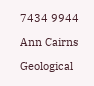7434 9944

Ann Cairns

Geological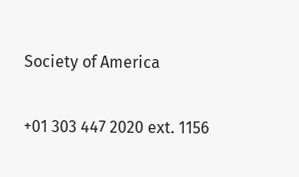Society of America

+01 303 447 2020 ext. 1156